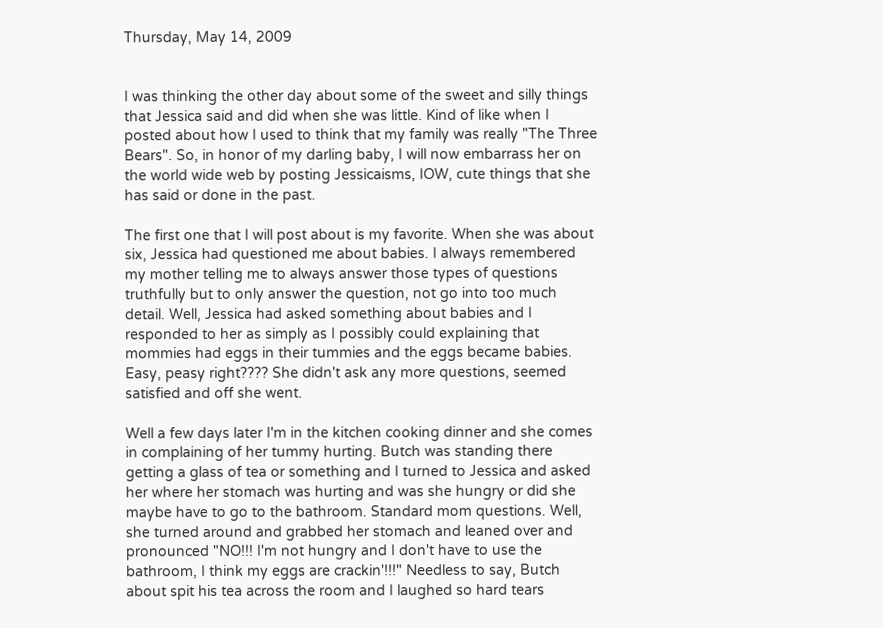Thursday, May 14, 2009


I was thinking the other day about some of the sweet and silly things that Jessica said and did when she was little. Kind of like when I posted about how I used to think that my family was really "The Three Bears". So, in honor of my darling baby, I will now embarrass her on the world wide web by posting Jessicaisms, IOW, cute things that she has said or done in the past.

The first one that I will post about is my favorite. When she was about six, Jessica had questioned me about babies. I always remembered my mother telling me to always answer those types of questions truthfully but to only answer the question, not go into too much detail. Well, Jessica had asked something about babies and I responded to her as simply as I possibly could explaining that mommies had eggs in their tummies and the eggs became babies. Easy, peasy right???? She didn't ask any more questions, seemed satisfied and off she went.

Well a few days later I'm in the kitchen cooking dinner and she comes in complaining of her tummy hurting. Butch was standing there getting a glass of tea or something and I turned to Jessica and asked her where her stomach was hurting and was she hungry or did she maybe have to go to the bathroom. Standard mom questions. Well, she turned around and grabbed her stomach and leaned over and pronounced "NO!!! I'm not hungry and I don't have to use the bathroom, I think my eggs are crackin'!!!" Needless to say, Butch about spit his tea across the room and I laughed so hard tears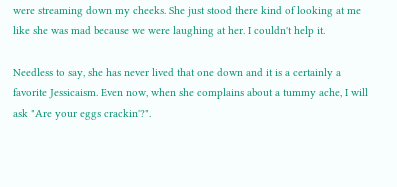were streaming down my cheeks. She just stood there kind of looking at me like she was mad because we were laughing at her. I couldn't help it.

Needless to say, she has never lived that one down and it is a certainly a favorite Jessicaism. Even now, when she complains about a tummy ache, I will ask "Are your eggs crackin'?".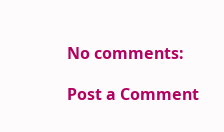No comments:

Post a Comment